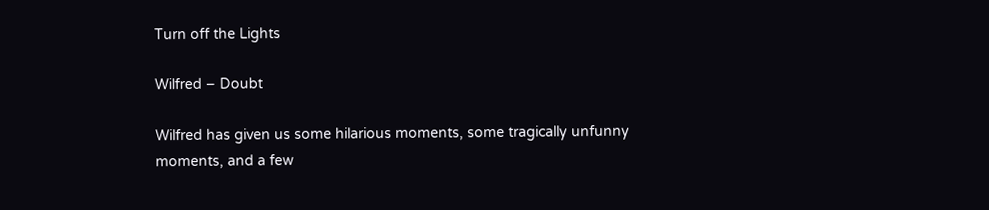Turn off the Lights

Wilfred – Doubt

Wilfred has given us some hilarious moments, some tragically unfunny moments, and a few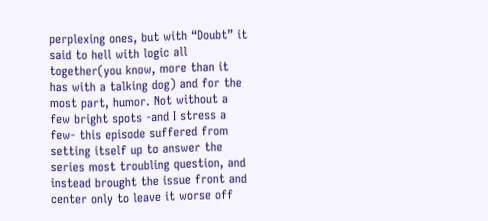perplexing ones, but with “Doubt” it said to hell with logic all together(you know, more than it has with a talking dog) and for the most part, humor. Not without a few bright spots -and I stress a few- this episode suffered from setting itself up to answer the series most troubling question, and instead brought the issue front and center only to leave it worse off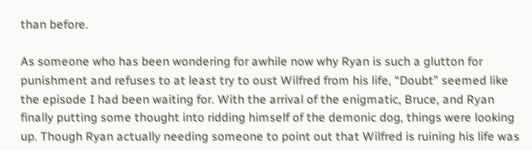than before.

As someone who has been wondering for awhile now why Ryan is such a glutton for punishment and refuses to at least try to oust Wilfred from his life, “Doubt” seemed like the episode I had been waiting for. With the arrival of the enigmatic, Bruce, and Ryan finally putting some thought into ridding himself of the demonic dog, things were looking up. Though Ryan actually needing someone to point out that Wilfred is ruining his life was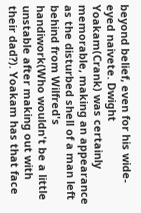beyond belief, even for his wide-eyed naivete. Dwight Yoakam(Crank) was certainly memorable, making an appearance as the disturbed shell of a man left behind from Wilfred's handiwork(Who wouldn't be a little unstable after making out with their dad?). Yoakam has that face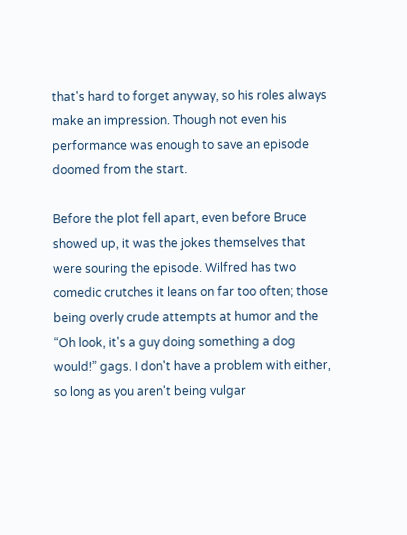that's hard to forget anyway, so his roles always make an impression. Though not even his performance was enough to save an episode doomed from the start.

Before the plot fell apart, even before Bruce showed up, it was the jokes themselves that were souring the episode. Wilfred has two comedic crutches it leans on far too often; those being overly crude attempts at humor and the “Oh look, it's a guy doing something a dog would!” gags. I don't have a problem with either, so long as you aren't being vulgar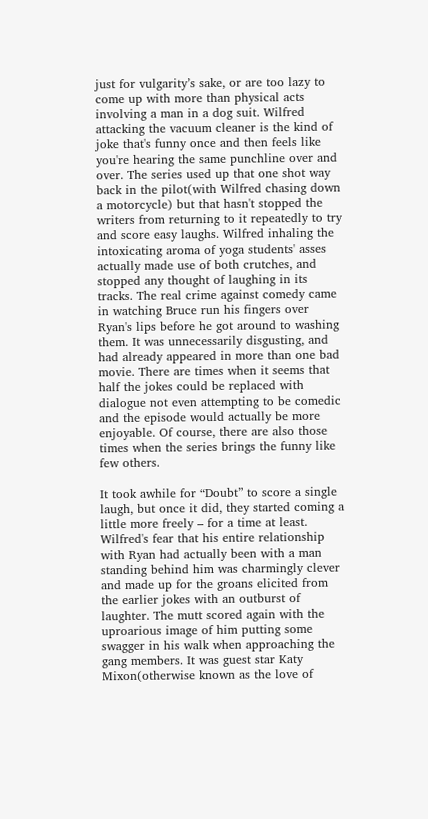just for vulgarity’s sake, or are too lazy to come up with more than physical acts involving a man in a dog suit. Wilfred attacking the vacuum cleaner is the kind of joke that's funny once and then feels like you're hearing the same punchline over and over. The series used up that one shot way back in the pilot(with Wilfred chasing down a motorcycle) but that hasn't stopped the writers from returning to it repeatedly to try and score easy laughs. Wilfred inhaling the intoxicating aroma of yoga students' asses actually made use of both crutches, and stopped any thought of laughing in its tracks. The real crime against comedy came in watching Bruce run his fingers over Ryan's lips before he got around to washing them. It was unnecessarily disgusting, and had already appeared in more than one bad movie. There are times when it seems that half the jokes could be replaced with dialogue not even attempting to be comedic and the episode would actually be more enjoyable. Of course, there are also those times when the series brings the funny like few others.

It took awhile for “Doubt” to score a single laugh, but once it did, they started coming a little more freely – for a time at least. Wilfred's fear that his entire relationship with Ryan had actually been with a man standing behind him was charmingly clever and made up for the groans elicited from the earlier jokes with an outburst of laughter. The mutt scored again with the uproarious image of him putting some swagger in his walk when approaching the gang members. It was guest star Katy Mixon(otherwise known as the love of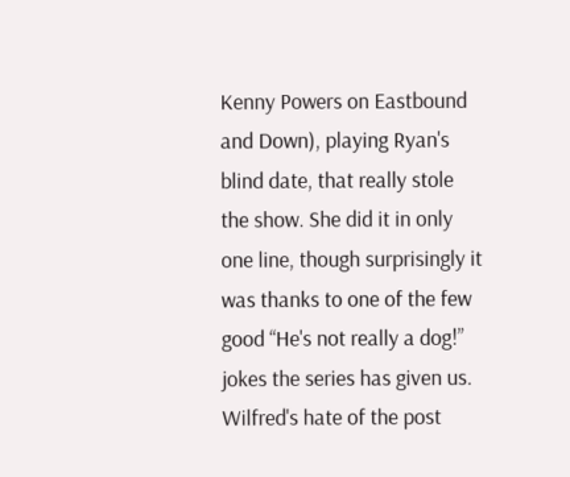Kenny Powers on Eastbound and Down), playing Ryan's blind date, that really stole the show. She did it in only one line, though surprisingly it was thanks to one of the few good “He's not really a dog!” jokes the series has given us. Wilfred's hate of the post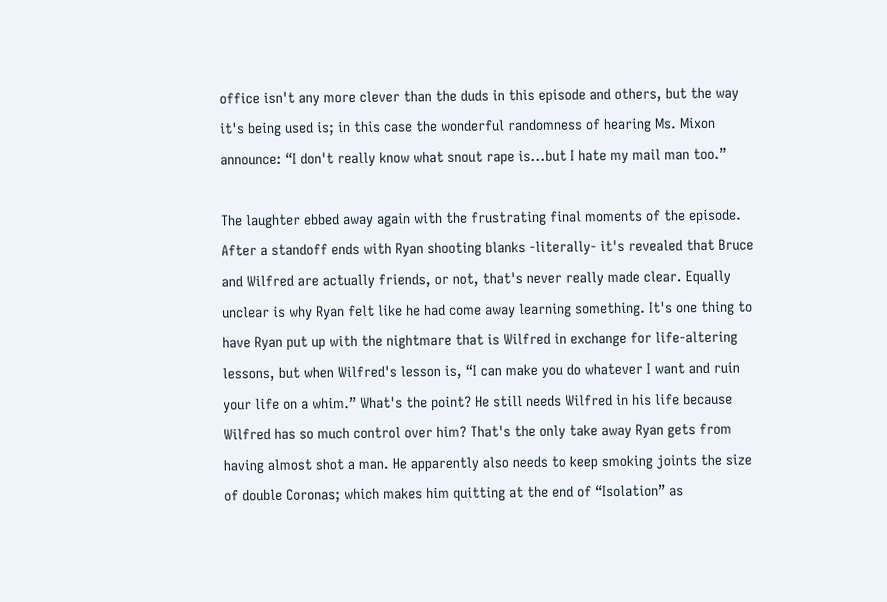office isn't any more clever than the duds in this episode and others, but the way it's being used is; in this case the wonderful randomness of hearing Ms. Mixon announce: “I don't really know what snout rape is...but I hate my mail man too.”

The laughter ebbed away again with the frustrating final moments of the episode. After a standoff ends with Ryan shooting blanks -literally- it's revealed that Bruce and Wilfred are actually friends, or not, that's never really made clear. Equally unclear is why Ryan felt like he had come away learning something. It's one thing to have Ryan put up with the nightmare that is Wilfred in exchange for life-altering lessons, but when Wilfred's lesson is, “I can make you do whatever I want and ruin your life on a whim.” What's the point? He still needs Wilfred in his life because Wilfred has so much control over him? That's the only take away Ryan gets from having almost shot a man. He apparently also needs to keep smoking joints the size of double Coronas; which makes him quitting at the end of “Isolation” as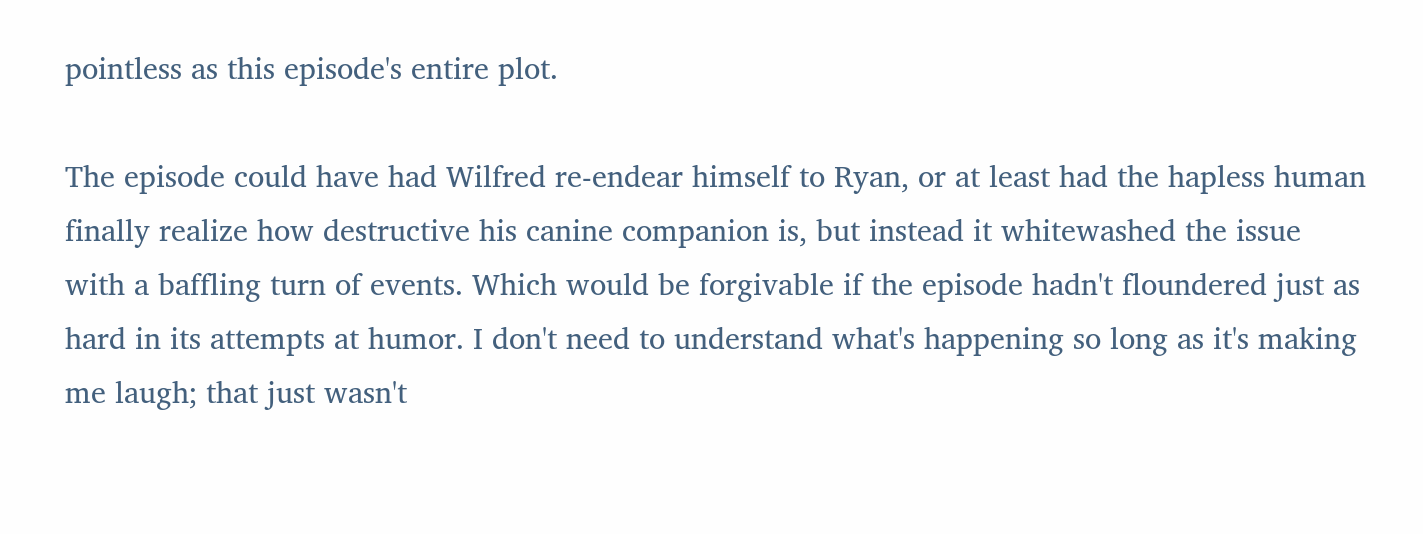pointless as this episode's entire plot.

The episode could have had Wilfred re-endear himself to Ryan, or at least had the hapless human finally realize how destructive his canine companion is, but instead it whitewashed the issue with a baffling turn of events. Which would be forgivable if the episode hadn't floundered just as hard in its attempts at humor. I don't need to understand what's happening so long as it's making me laugh; that just wasn't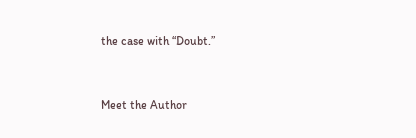the case with “Doubt.”


Meet the Author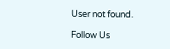User not found.

Follow Us